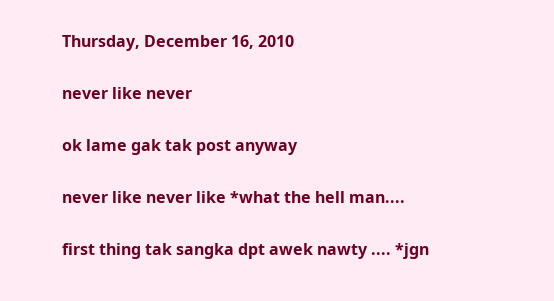Thursday, December 16, 2010

never like never

ok lame gak tak post anyway

never like never like *what the hell man....

first thing tak sangka dpt awek nawty .... *jgn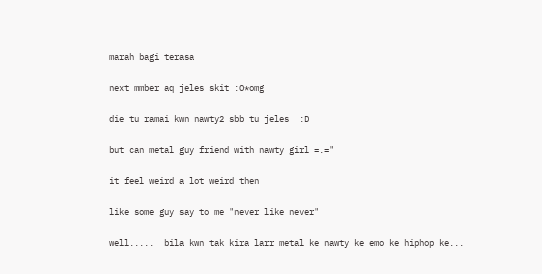marah bagi terasa

next mmber aq jeles skit :O*omg

die tu ramai kwn nawty2 sbb tu jeles  :D

but can metal guy friend with nawty girl =.="

it feel weird a lot weird then

like some guy say to me "never like never"

well.....  bila kwn tak kira larr metal ke nawty ke emo ke hiphop ke...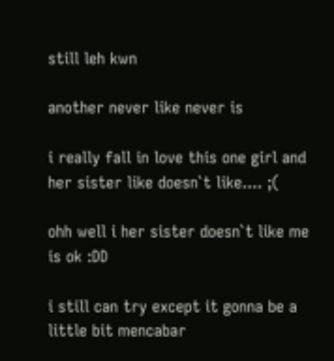still leh kwn

another never like never is

i really fall in love this one girl and her sister like doesn`t like.... ;(

ohh well i her sister doesn`t like me is ok :DD

i still can try except it gonna be a little bit mencabar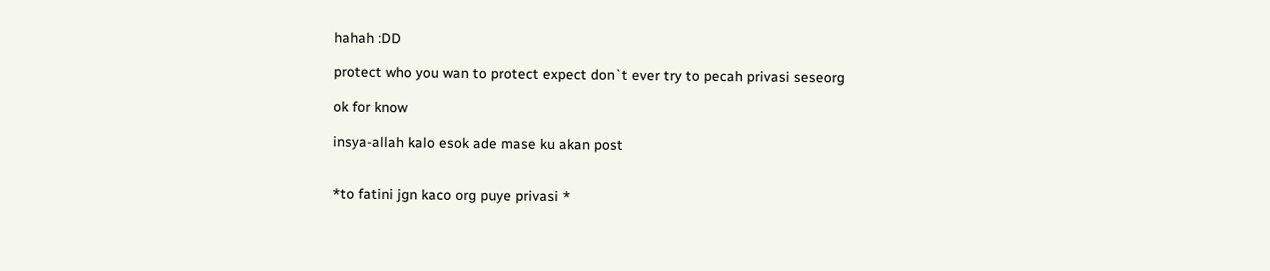hahah :DD

protect who you wan to protect expect don`t ever try to pecah privasi seseorg

ok for know

insya-allah kalo esok ade mase ku akan post


*to fatini jgn kaco org puye privasi *